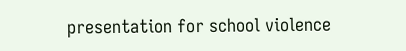presentation for school violence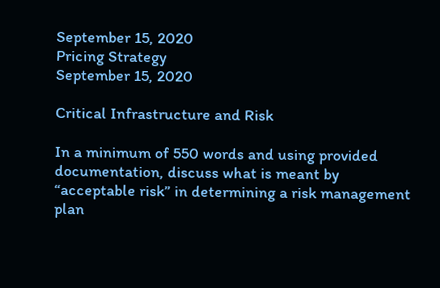September 15, 2020
Pricing Strategy
September 15, 2020

Critical Infrastructure and Risk

In a minimum of 550 words and using provided documentation, discuss what is meant by “acceptable risk” in determining a risk management plan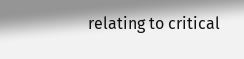relating to critical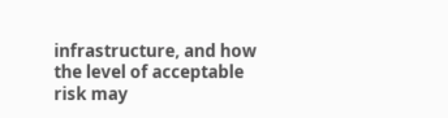infrastructure, and how the level of acceptable risk may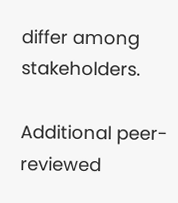differ among stakeholders.

Additional peer-reviewed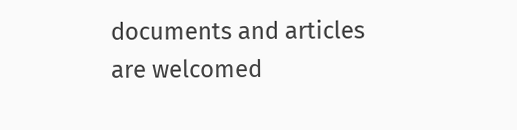documents and articles are welcomed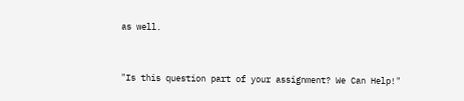as well.


"Is this question part of your assignment? We Can Help!"